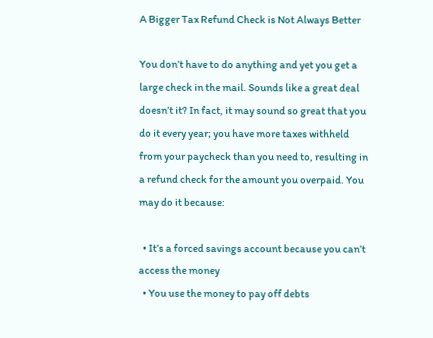A Bigger Tax Refund Check is Not Always Better

You don’t have to do anything and yet you get a large check in the mail. Sounds like a great deal doesn’t it? In fact, it may sound so great that you do it every year; you have more taxes withheld from your paycheck than you need to, resulting in a refund check for the amount you overpaid. You may do it because:

  • It’s a forced savings account because you can’t access the money
  • You use the money to pay off debts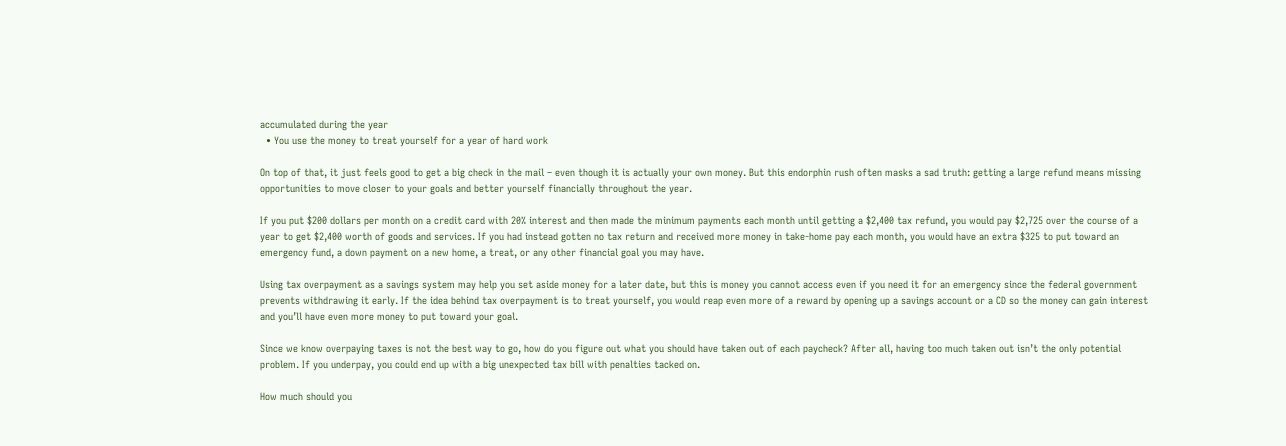accumulated during the year
  • You use the money to treat yourself for a year of hard work

On top of that, it just feels good to get a big check in the mail – even though it is actually your own money. But this endorphin rush often masks a sad truth: getting a large refund means missing opportunities to move closer to your goals and better yourself financially throughout the year.

If you put $200 dollars per month on a credit card with 20% interest and then made the minimum payments each month until getting a $2,400 tax refund, you would pay $2,725 over the course of a year to get $2,400 worth of goods and services. If you had instead gotten no tax return and received more money in take-home pay each month, you would have an extra $325 to put toward an emergency fund, a down payment on a new home, a treat, or any other financial goal you may have.

Using tax overpayment as a savings system may help you set aside money for a later date, but this is money you cannot access even if you need it for an emergency since the federal government prevents withdrawing it early. If the idea behind tax overpayment is to treat yourself, you would reap even more of a reward by opening up a savings account or a CD so the money can gain interest and you’ll have even more money to put toward your goal.

Since we know overpaying taxes is not the best way to go, how do you figure out what you should have taken out of each paycheck? After all, having too much taken out isn’t the only potential problem. If you underpay, you could end up with a big unexpected tax bill with penalties tacked on.

How much should you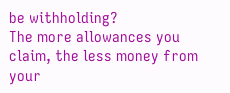be withholding?
The more allowances you claim, the less money from your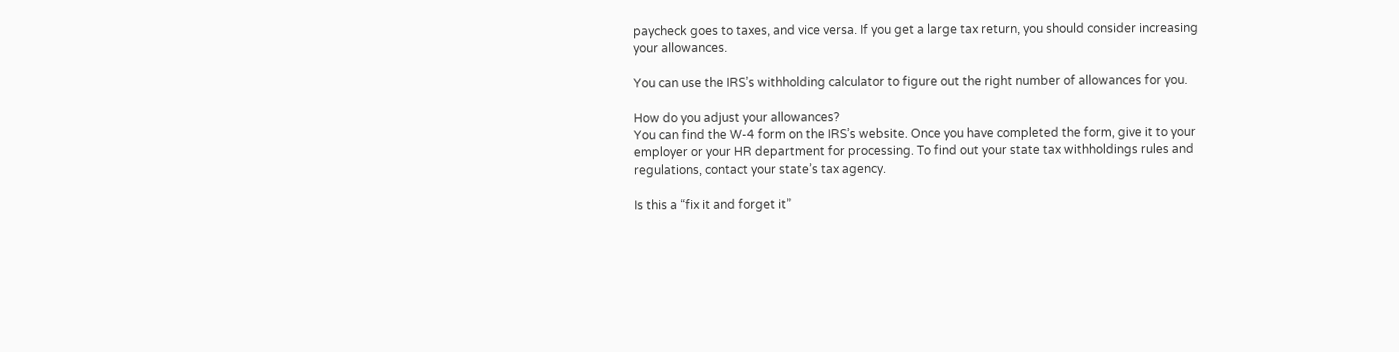paycheck goes to taxes, and vice versa. If you get a large tax return, you should consider increasing your allowances.

You can use the IRS’s withholding calculator to figure out the right number of allowances for you.

How do you adjust your allowances?
You can find the W-4 form on the IRS’s website. Once you have completed the form, give it to your employer or your HR department for processing. To find out your state tax withholdings rules and regulations, contact your state’s tax agency.

Is this a “fix it and forget it”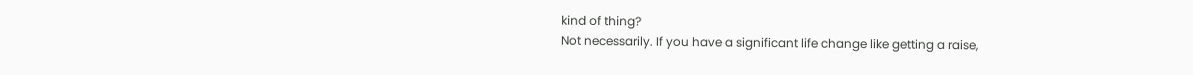kind of thing?
Not necessarily. If you have a significant life change like getting a raise,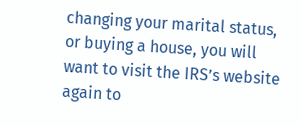changing your marital status, or buying a house, you will want to visit the IRS’s website again to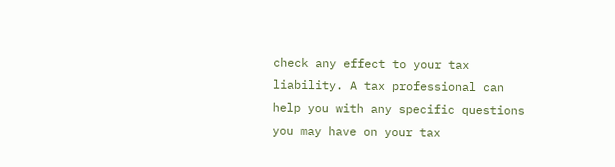check any effect to your tax liability. A tax professional can help you with any specific questions you may have on your tax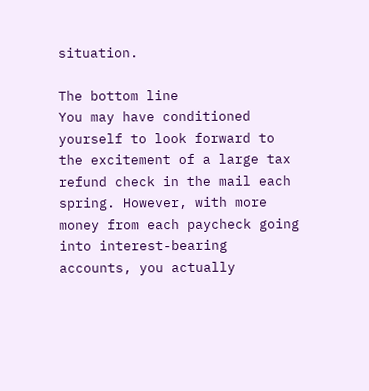situation.

The bottom line
You may have conditioned yourself to look forward to the excitement of a large tax refund check in the mail each spring. However, with more money from each paycheck going into interest-bearing accounts, you actually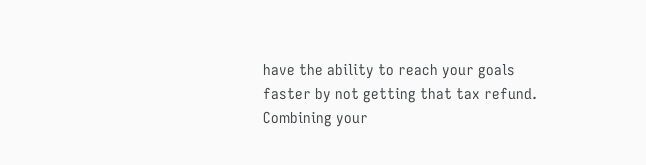have the ability to reach your goals faster by not getting that tax refund. Combining your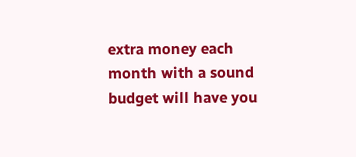extra money each month with a sound budget will have you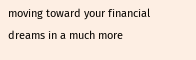moving toward your financial dreams in a much more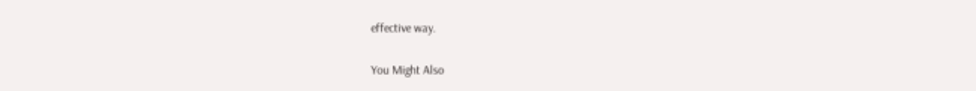effective way.

You Might Also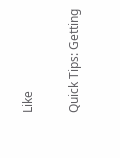Like

Quick Tips: Getting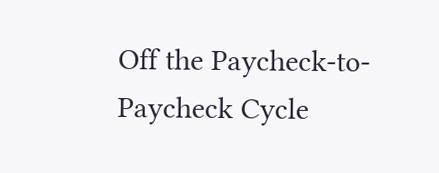Off the Paycheck-to-Paycheck Cycle